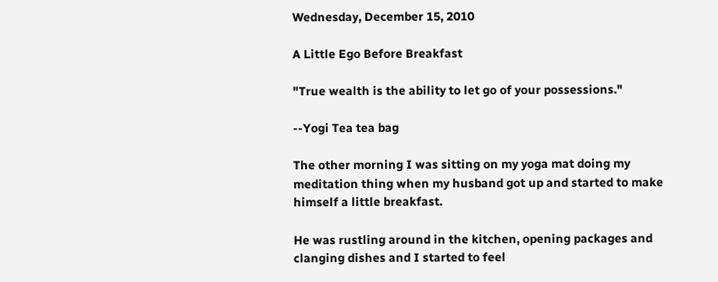Wednesday, December 15, 2010

A Little Ego Before Breakfast

"True wealth is the ability to let go of your possessions."

--Yogi Tea tea bag

The other morning I was sitting on my yoga mat doing my meditation thing when my husband got up and started to make himself a little breakfast.

He was rustling around in the kitchen, opening packages and clanging dishes and I started to feel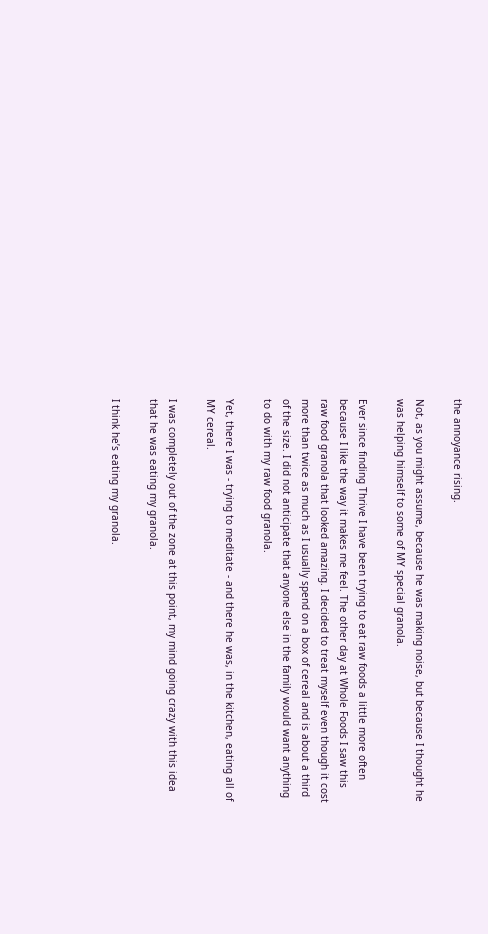the annoyance rising.

Not, as you might assume, because he was making noise, but because I thought he was helping himself to some of MY special granola.

Ever since finding Thrive I have been trying to eat raw foods a little more often because I like the way it makes me feel. The other day at Whole Foods I saw this raw food granola that looked amazing. I decided to treat myself even though it cost more than twice as much as I usually spend on a box of cereal and is about a third of the size. I did not anticipate that anyone else in the family would want anything to do with my raw food granola.

Yet, there I was - trying to meditate - and there he was, in the kitchen, eating all of MY cereal.

I was completely out of the zone at this point, my mind going crazy with this idea that he was eating my granola.

I think he’s eating my granola.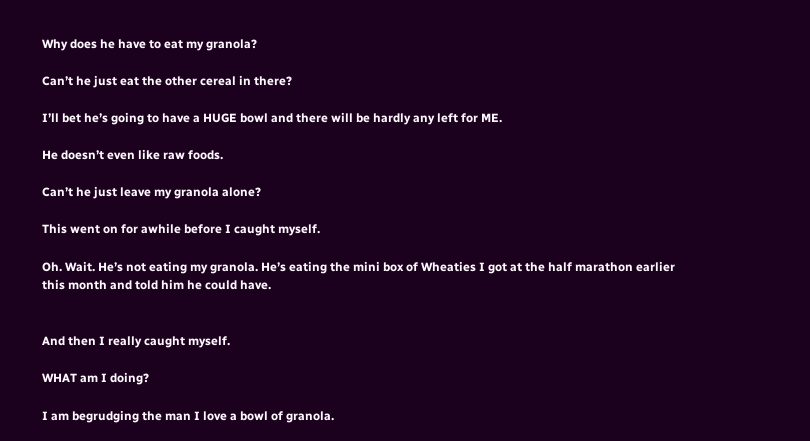Why does he have to eat my granola?

Can’t he just eat the other cereal in there?

I’ll bet he’s going to have a HUGE bowl and there will be hardly any left for ME.

He doesn’t even like raw foods.

Can’t he just leave my granola alone?

This went on for awhile before I caught myself.

Oh. Wait. He’s not eating my granola. He’s eating the mini box of Wheaties I got at the half marathon earlier this month and told him he could have.


And then I really caught myself.

WHAT am I doing?

I am begrudging the man I love a bowl of granola.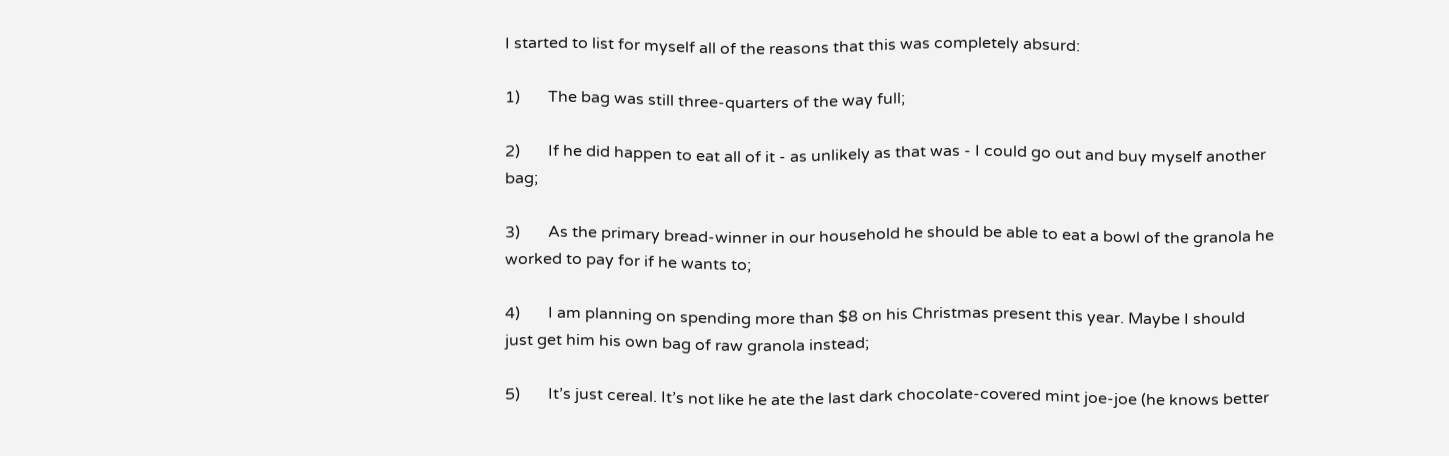I started to list for myself all of the reasons that this was completely absurd:

1)       The bag was still three-quarters of the way full;

2)       If he did happen to eat all of it - as unlikely as that was - I could go out and buy myself another bag;

3)       As the primary bread-winner in our household he should be able to eat a bowl of the granola he worked to pay for if he wants to;

4)       I am planning on spending more than $8 on his Christmas present this year. Maybe I should just get him his own bag of raw granola instead;

5)       It’s just cereal. It’s not like he ate the last dark chocolate-covered mint joe-joe (he knows better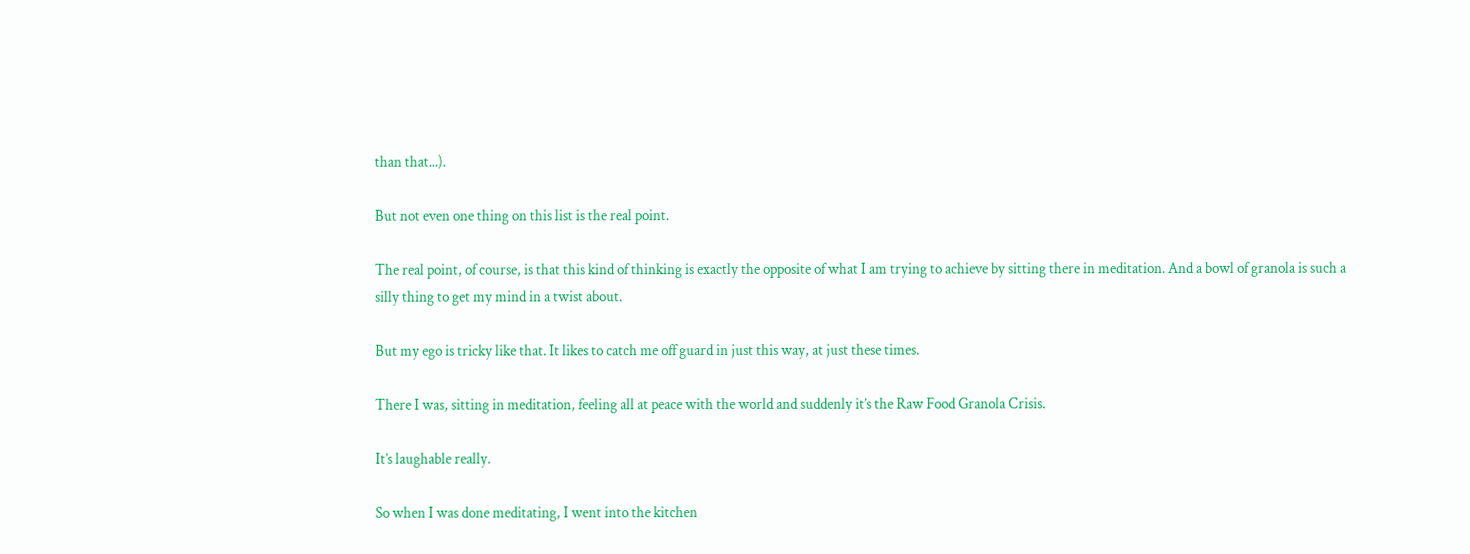than that...).

But not even one thing on this list is the real point.

The real point, of course, is that this kind of thinking is exactly the opposite of what I am trying to achieve by sitting there in meditation. And a bowl of granola is such a silly thing to get my mind in a twist about.

But my ego is tricky like that. It likes to catch me off guard in just this way, at just these times.

There I was, sitting in meditation, feeling all at peace with the world and suddenly it’s the Raw Food Granola Crisis.

It’s laughable really.

So when I was done meditating, I went into the kitchen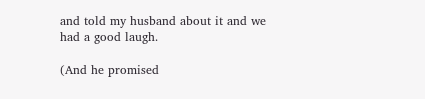and told my husband about it and we had a good laugh.

(And he promised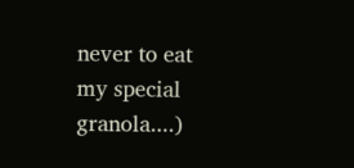never to eat my special granola....)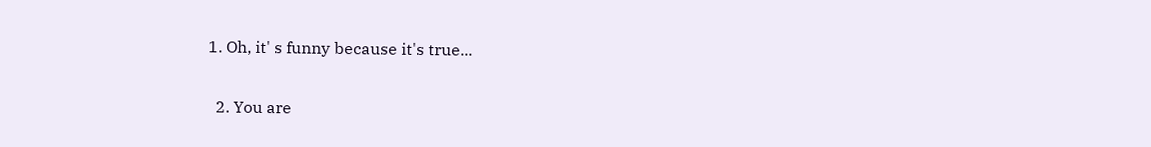1. Oh, it' s funny because it's true...

  2. You are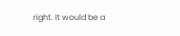right. It would be a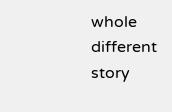whole different story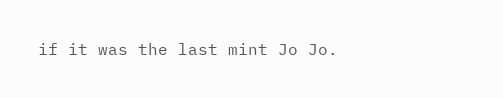if it was the last mint Jo Jo.